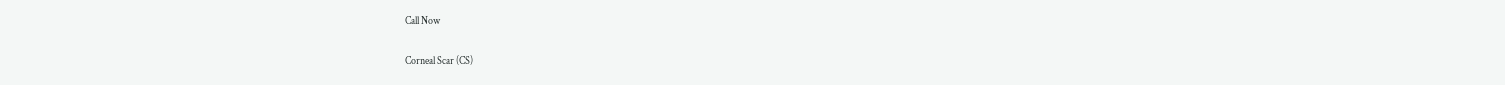Call Now

Corneal Scar (CS)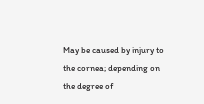May be caused by injury to the cornea; depending on the degree of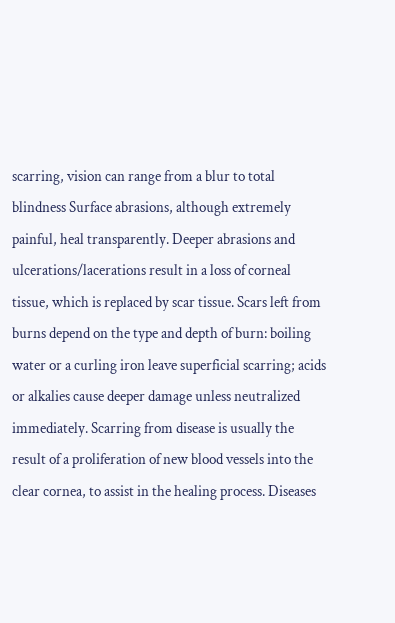scarring, vision can range from a blur to total blindness Surface abrasions, although extremely painful, heal transparently. Deeper abrasions and ulcerations/lacerations result in a loss of corneal tissue, which is replaced by scar tissue. Scars left from burns depend on the type and depth of burn: boiling water or a curling iron leave superficial scarring; acids or alkalies cause deeper damage unless neutralized immediately. Scarring from disease is usually the result of a proliferation of new blood vessels into the clear cornea, to assist in the healing process. Diseases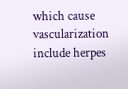which cause vascularization include herpes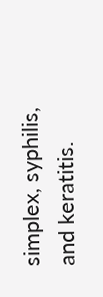simplex, syphilis, and keratitis.